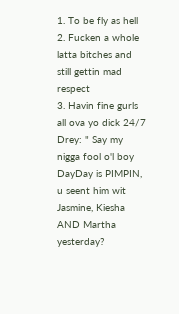1. To be fly as hell
2. Fucken a whole latta bitches and still gettin mad respect
3. Havin fine gurls all ova yo dick 24/7
Drey: " Say my nigga fool o'l boy DayDay is PIMPIN, u seent him wit Jasmine, Kiesha AND Martha yesterday?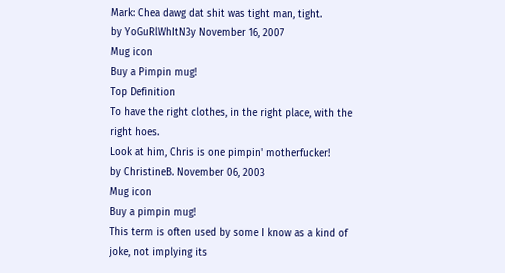Mark: Chea dawg dat shit was tight man, tight.
by YoGuRlWhItN3y November 16, 2007
Mug icon
Buy a Pimpin mug!
Top Definition
To have the right clothes, in the right place, with the right hoes.
Look at him, Chris is one pimpin' motherfucker!
by ChristineB. November 06, 2003
Mug icon
Buy a pimpin mug!
This term is often used by some I know as a kind of joke, not implying its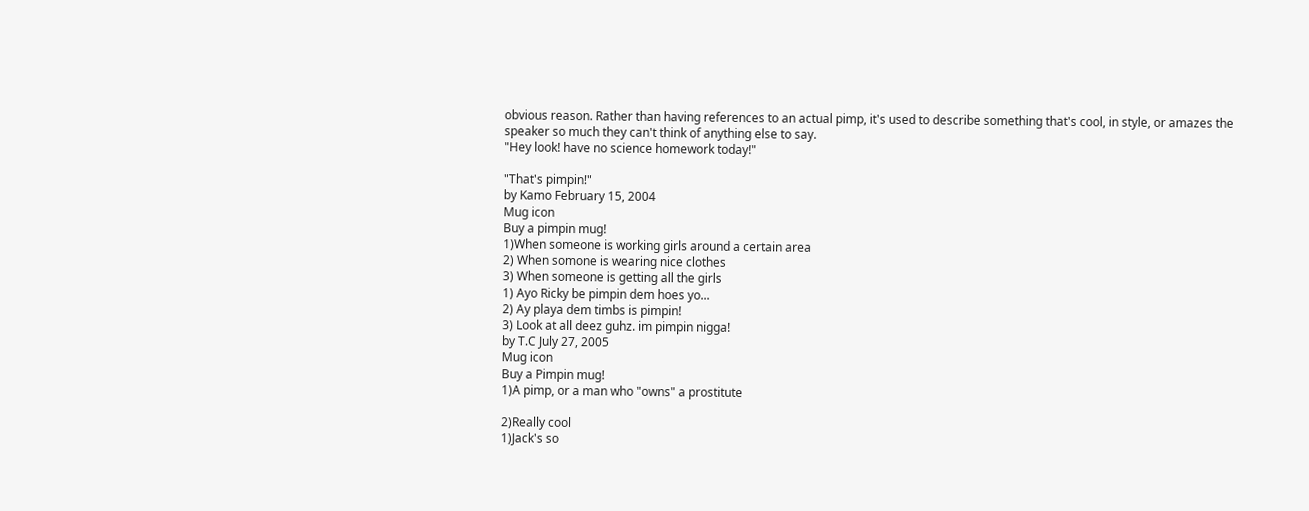obvious reason. Rather than having references to an actual pimp, it's used to describe something that's cool, in style, or amazes the speaker so much they can't think of anything else to say.
"Hey look! have no science homework today!"

"That's pimpin!"
by Kamo February 15, 2004
Mug icon
Buy a pimpin mug!
1)When someone is working girls around a certain area
2) When somone is wearing nice clothes
3) When someone is getting all the girls
1) Ayo Ricky be pimpin dem hoes yo...
2) Ay playa dem timbs is pimpin!
3) Look at all deez guhz. im pimpin nigga!
by T.C July 27, 2005
Mug icon
Buy a Pimpin mug!
1)A pimp, or a man who "owns" a prostitute

2)Really cool
1)Jack's so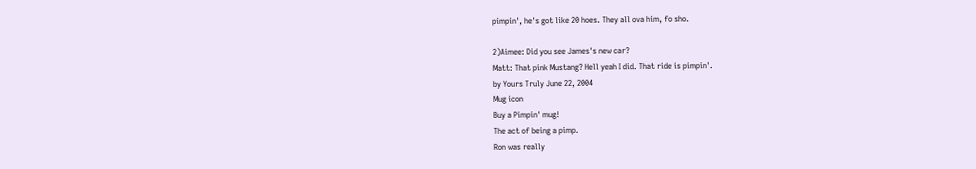pimpin', he's got like 20 hoes. They all ova him, fo sho.

2)Aimee: Did you see James's new car?
Matt: That pink Mustang? Hell yeah I did. That ride is pimpin'.
by Yours Truly June 22, 2004
Mug icon
Buy a Pimpin' mug!
The act of being a pimp.
Ron was really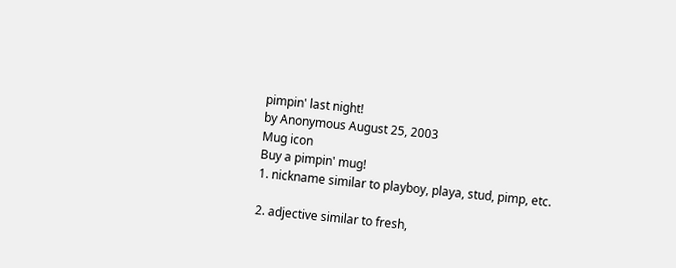pimpin' last night!
by Anonymous August 25, 2003
Mug icon
Buy a pimpin' mug!
1. nickname similar to playboy, playa, stud, pimp, etc.

2. adjective similar to fresh,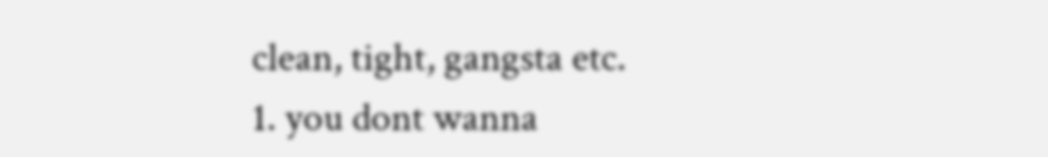clean, tight, gangsta etc.
1. you dont wanna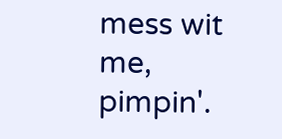mess wit me, pimpin'.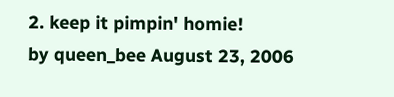2. keep it pimpin' homie!
by queen_bee August 23, 2006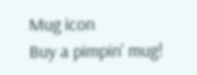Mug icon
Buy a pimpin' mug!